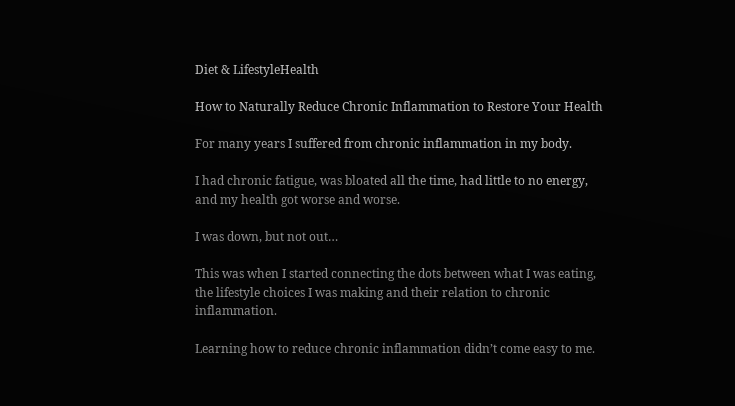Diet & LifestyleHealth

How to Naturally Reduce Chronic Inflammation to Restore Your Health

For many years I suffered from chronic inflammation in my body.

I had chronic fatigue, was bloated all the time, had little to no energy, and my health got worse and worse.

I was down, but not out…

This was when I started connecting the dots between what I was eating, the lifestyle choices I was making and their relation to chronic inflammation.

Learning how to reduce chronic inflammation didn’t come easy to me.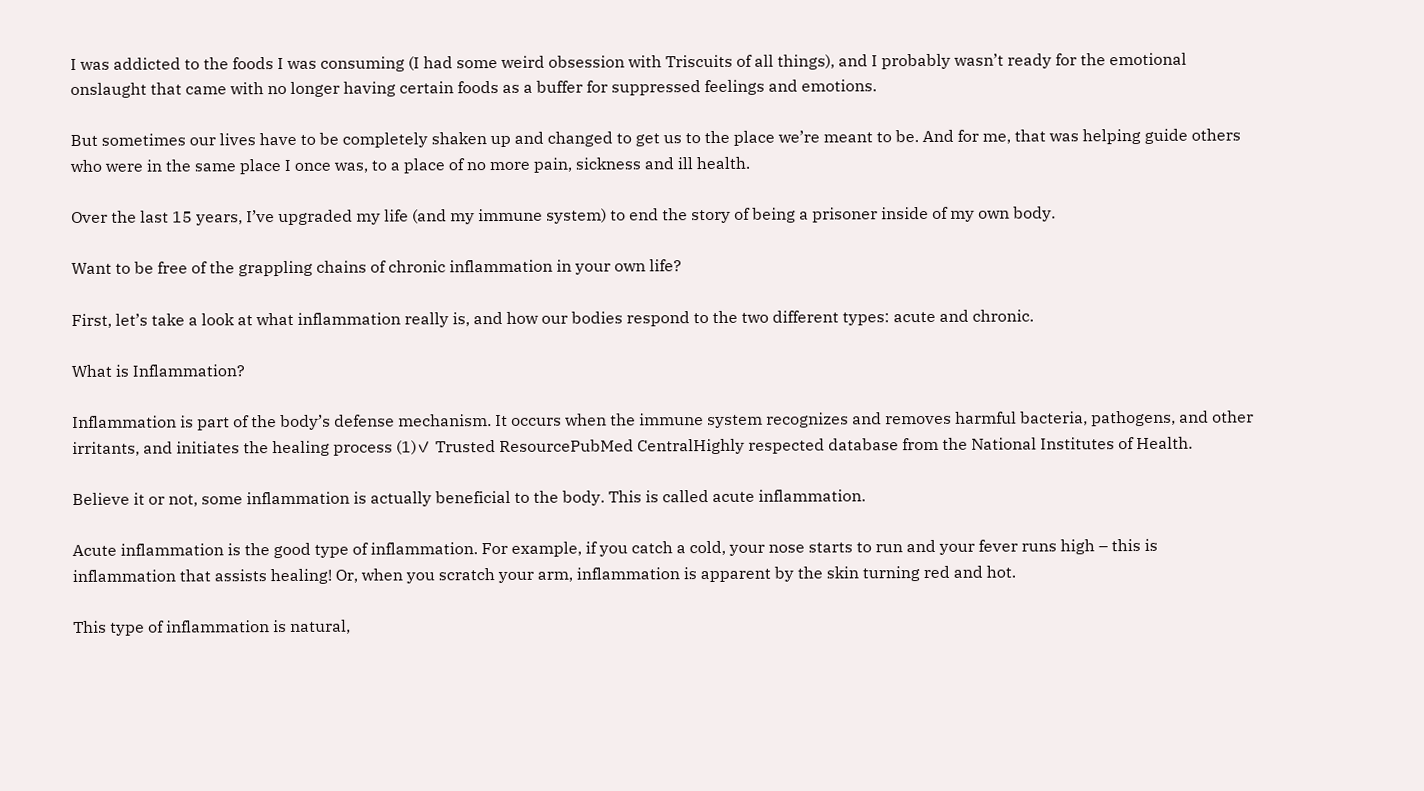I was addicted to the foods I was consuming (I had some weird obsession with Triscuits of all things), and I probably wasn’t ready for the emotional onslaught that came with no longer having certain foods as a buffer for suppressed feelings and emotions.

But sometimes our lives have to be completely shaken up and changed to get us to the place we’re meant to be. And for me, that was helping guide others who were in the same place I once was, to a place of no more pain, sickness and ill health.

Over the last 15 years, I’ve upgraded my life (and my immune system) to end the story of being a prisoner inside of my own body.

Want to be free of the grappling chains of chronic inflammation in your own life?

First, let’s take a look at what inflammation really is, and how our bodies respond to the two different types: acute and chronic.

What is Inflammation?

Inflammation is part of the body’s defense mechanism. It occurs when the immune system recognizes and removes harmful bacteria, pathogens, and other irritants, and initiates the healing process (1)✓ Trusted ResourcePubMed CentralHighly respected database from the National Institutes of Health.

Believe it or not, some inflammation is actually beneficial to the body. This is called acute inflammation.

Acute inflammation is the good type of inflammation. For example, if you catch a cold, your nose starts to run and your fever runs high – this is inflammation that assists healing! Or, when you scratch your arm, inflammation is apparent by the skin turning red and hot.

This type of inflammation is natural,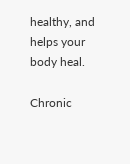healthy, and helps your body heal.

Chronic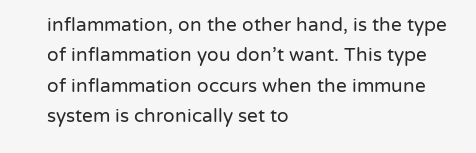inflammation, on the other hand, is the type of inflammation you don’t want. This type of inflammation occurs when the immune system is chronically set to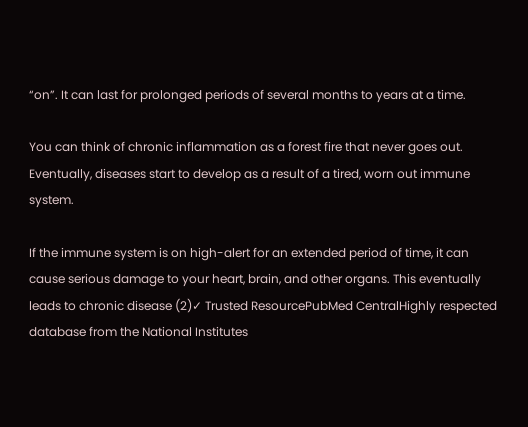“on”. It can last for prolonged periods of several months to years at a time.

You can think of chronic inflammation as a forest fire that never goes out. Eventually, diseases start to develop as a result of a tired, worn out immune system.

If the immune system is on high-alert for an extended period of time, it can cause serious damage to your heart, brain, and other organs. This eventually leads to chronic disease (2)✓ Trusted ResourcePubMed CentralHighly respected database from the National Institutes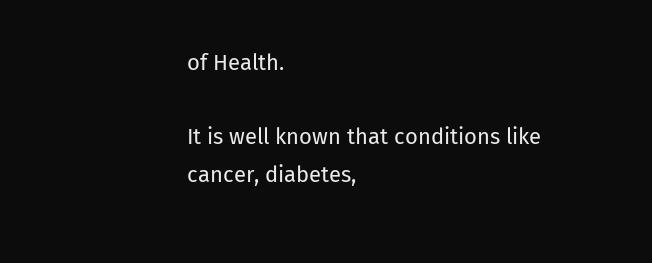of Health.

It is well known that conditions like cancer, diabetes,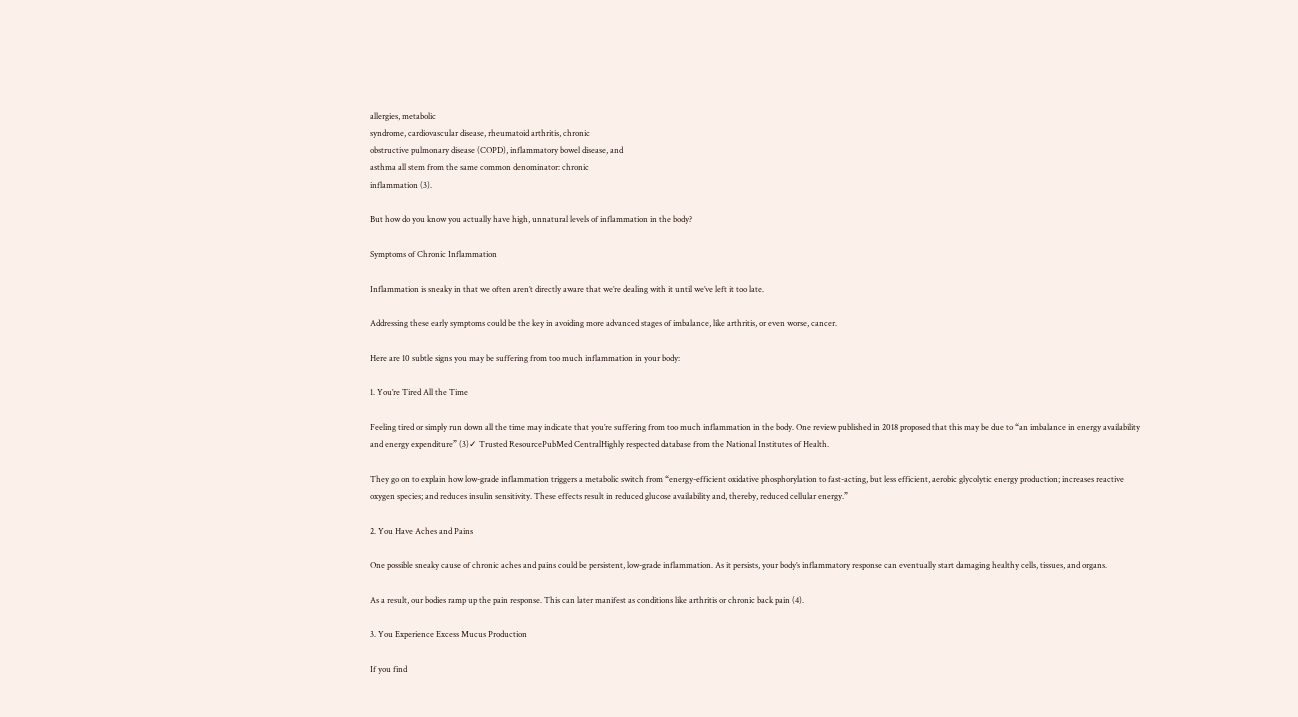allergies, metabolic
syndrome, cardiovascular disease, rheumatoid arthritis, chronic
obstructive pulmonary disease (COPD), inflammatory bowel disease, and
asthma all stem from the same common denominator: chronic
inflammation (3).

But how do you know you actually have high, unnatural levels of inflammation in the body?

Symptoms of Chronic Inflammation

Inflammation is sneaky in that we often aren’t directly aware that we’re dealing with it until we’ve left it too late.

Addressing these early symptoms could be the key in avoiding more advanced stages of imbalance, like arthritis, or even worse, cancer.

Here are 10 subtle signs you may be suffering from too much inflammation in your body:

1. You’re Tired All the Time

Feeling tired or simply run down all the time may indicate that you’re suffering from too much inflammation in the body. One review published in 2018 proposed that this may be due to “an imbalance in energy availability and energy expenditure” (3)✓ Trusted ResourcePubMed CentralHighly respected database from the National Institutes of Health.

They go on to explain how low-grade inflammation triggers a metabolic switch from “energy-efficient oxidative phosphorylation to fast-acting, but less efficient, aerobic glycolytic energy production; increases reactive oxygen species; and reduces insulin sensitivity. These effects result in reduced glucose availability and, thereby, reduced cellular energy.”

2. You Have Aches and Pains

One possible sneaky cause of chronic aches and pains could be persistent, low-grade inflammation. As it persists, your body’s inflammatory response can eventually start damaging healthy cells, tissues, and organs.

As a result, our bodies ramp up the pain response. This can later manifest as conditions like arthritis or chronic back pain (4).

3. You Experience Excess Mucus Production

If you find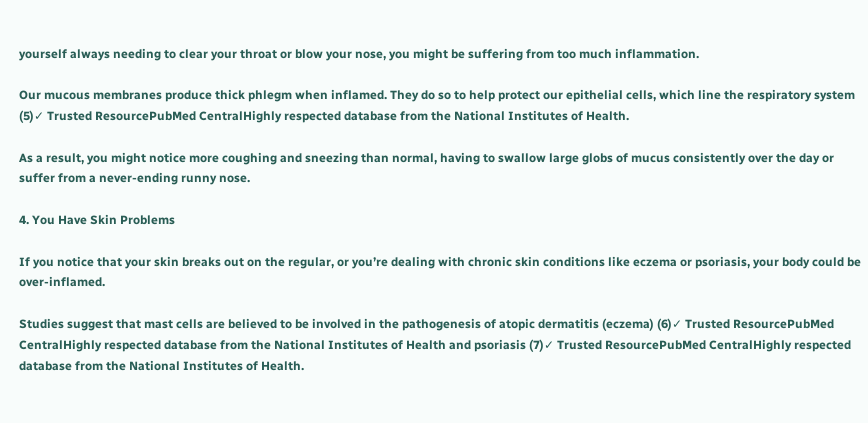yourself always needing to clear your throat or blow your nose, you might be suffering from too much inflammation.

Our mucous membranes produce thick phlegm when inflamed. They do so to help protect our epithelial cells, which line the respiratory system (5)✓ Trusted ResourcePubMed CentralHighly respected database from the National Institutes of Health.

As a result, you might notice more coughing and sneezing than normal, having to swallow large globs of mucus consistently over the day or suffer from a never-ending runny nose.

4. You Have Skin Problems

If you notice that your skin breaks out on the regular, or you’re dealing with chronic skin conditions like eczema or psoriasis, your body could be over-inflamed.

Studies suggest that mast cells are believed to be involved in the pathogenesis of atopic dermatitis (eczema) (6)✓ Trusted ResourcePubMed CentralHighly respected database from the National Institutes of Health and psoriasis (7)✓ Trusted ResourcePubMed CentralHighly respected database from the National Institutes of Health.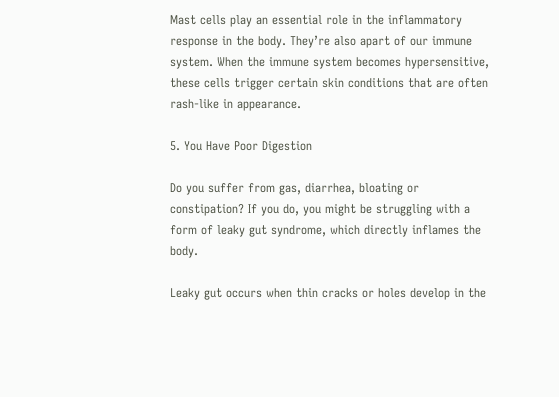Mast cells play an essential role in the inflammatory response in the body. They’re also apart of our immune system. When the immune system becomes hypersensitive, these cells trigger certain skin conditions that are often rash-like in appearance.

5. You Have Poor Digestion

Do you suffer from gas, diarrhea, bloating or constipation? If you do, you might be struggling with a form of leaky gut syndrome, which directly inflames the body.

Leaky gut occurs when thin cracks or holes develop in the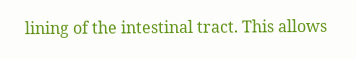lining of the intestinal tract. This allows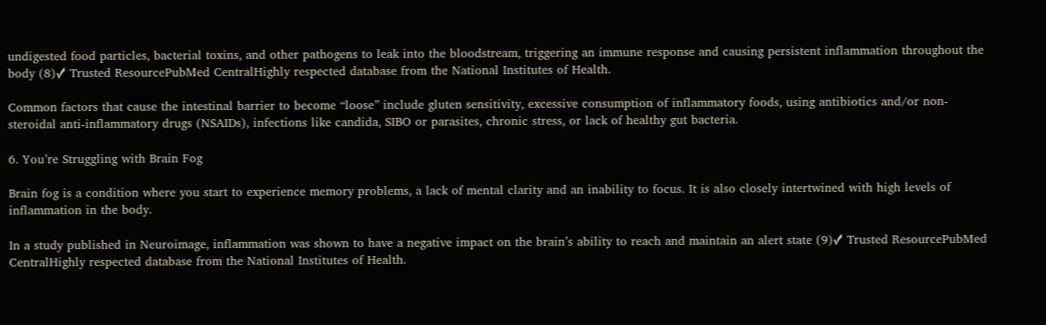undigested food particles, bacterial toxins, and other pathogens to leak into the bloodstream, triggering an immune response and causing persistent inflammation throughout the body (8)✓ Trusted ResourcePubMed CentralHighly respected database from the National Institutes of Health.

Common factors that cause the intestinal barrier to become “loose” include gluten sensitivity, excessive consumption of inflammatory foods, using antibiotics and/or non-steroidal anti-inflammatory drugs (NSAIDs), infections like candida, SIBO or parasites, chronic stress, or lack of healthy gut bacteria.

6. You’re Struggling with Brain Fog

Brain fog is a condition where you start to experience memory problems, a lack of mental clarity and an inability to focus. It is also closely intertwined with high levels of inflammation in the body.

In a study published in Neuroimage, inflammation was shown to have a negative impact on the brain’s ability to reach and maintain an alert state (9)✓ Trusted ResourcePubMed CentralHighly respected database from the National Institutes of Health.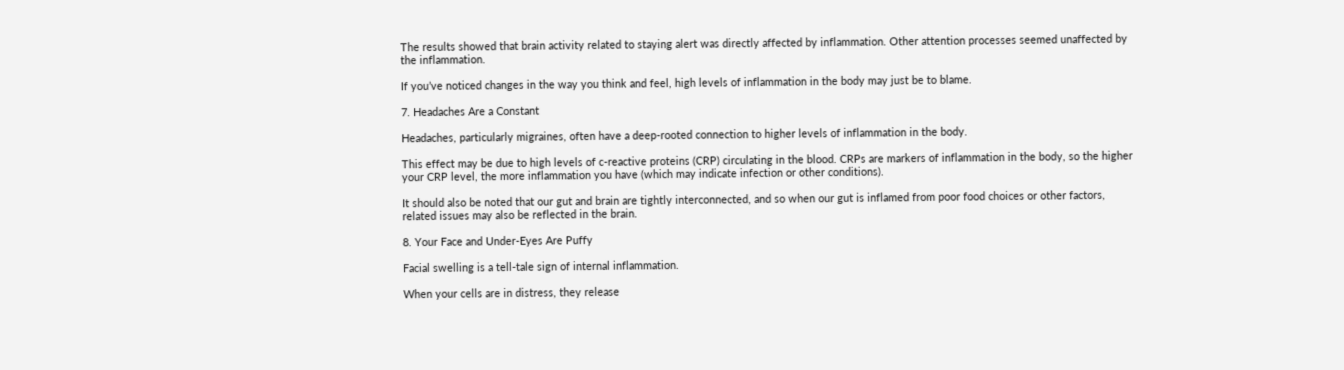The results showed that brain activity related to staying alert was directly affected by inflammation. Other attention processes seemed unaffected by the inflammation.

If you’ve noticed changes in the way you think and feel, high levels of inflammation in the body may just be to blame.

7. Headaches Are a Constant

Headaches, particularly migraines, often have a deep-rooted connection to higher levels of inflammation in the body.

This effect may be due to high levels of c-reactive proteins (CRP) circulating in the blood. CRPs are markers of inflammation in the body, so the higher your CRP level, the more inflammation you have (which may indicate infection or other conditions).

It should also be noted that our gut and brain are tightly interconnected, and so when our gut is inflamed from poor food choices or other factors, related issues may also be reflected in the brain.

8. Your Face and Under-Eyes Are Puffy

Facial swelling is a tell-tale sign of internal inflammation.

When your cells are in distress, they release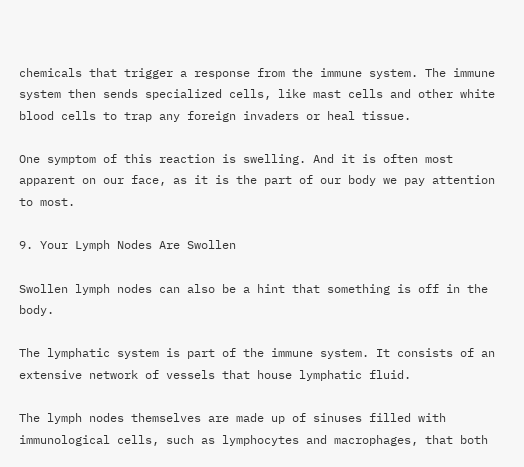chemicals that trigger a response from the immune system. The immune system then sends specialized cells, like mast cells and other white blood cells to trap any foreign invaders or heal tissue.

One symptom of this reaction is swelling. And it is often most apparent on our face, as it is the part of our body we pay attention to most.

9. Your Lymph Nodes Are Swollen

Swollen lymph nodes can also be a hint that something is off in the body.

The lymphatic system is part of the immune system. It consists of an extensive network of vessels that house lymphatic fluid.

The lymph nodes themselves are made up of sinuses filled with immunological cells, such as lymphocytes and macrophages, that both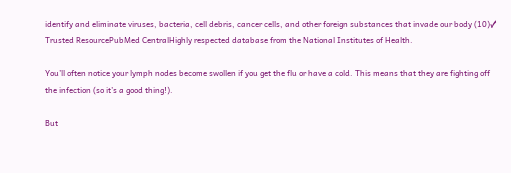identify and eliminate viruses, bacteria, cell debris, cancer cells, and other foreign substances that invade our body (10)✓ Trusted ResourcePubMed CentralHighly respected database from the National Institutes of Health.

You’ll often notice your lymph nodes become swollen if you get the flu or have a cold. This means that they are fighting off the infection (so it’s a good thing!).

But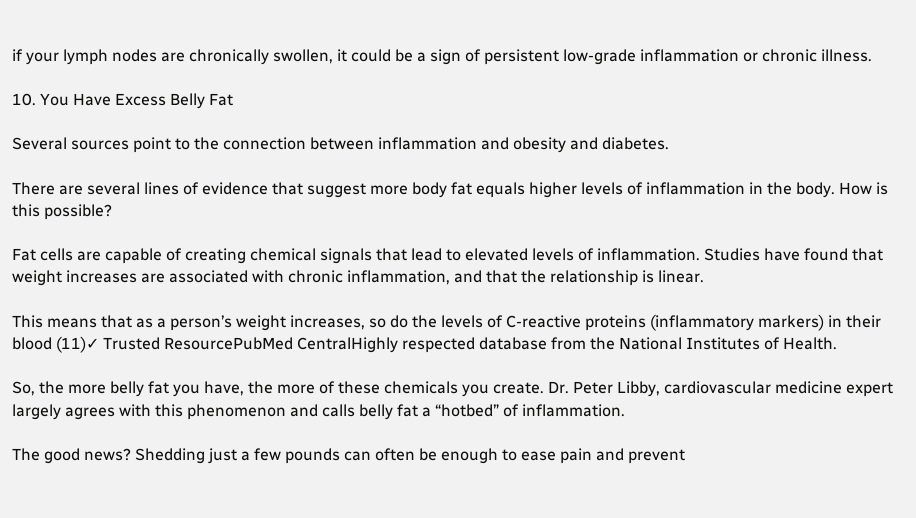if your lymph nodes are chronically swollen, it could be a sign of persistent low-grade inflammation or chronic illness.

10. You Have Excess Belly Fat

Several sources point to the connection between inflammation and obesity and diabetes.

There are several lines of evidence that suggest more body fat equals higher levels of inflammation in the body. How is this possible?

Fat cells are capable of creating chemical signals that lead to elevated levels of inflammation. Studies have found that weight increases are associated with chronic inflammation, and that the relationship is linear.

This means that as a person’s weight increases, so do the levels of C-reactive proteins (inflammatory markers) in their blood (11)✓ Trusted ResourcePubMed CentralHighly respected database from the National Institutes of Health.

So, the more belly fat you have, the more of these chemicals you create. Dr. Peter Libby, cardiovascular medicine expert largely agrees with this phenomenon and calls belly fat a “hotbed” of inflammation.

The good news? Shedding just a few pounds can often be enough to ease pain and prevent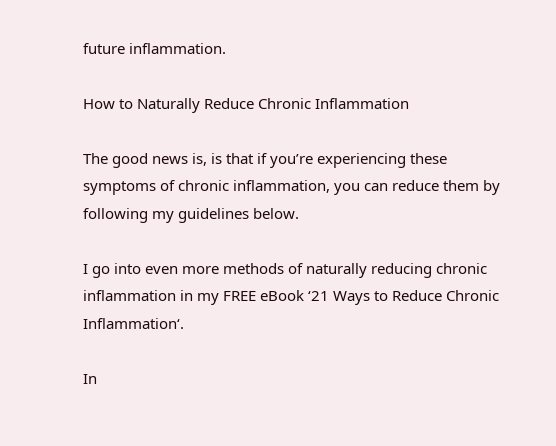future inflammation.

How to Naturally Reduce Chronic Inflammation

The good news is, is that if you’re experiencing these symptoms of chronic inflammation, you can reduce them by following my guidelines below.

I go into even more methods of naturally reducing chronic inflammation in my FREE eBook ‘21 Ways to Reduce Chronic Inflammation‘.

In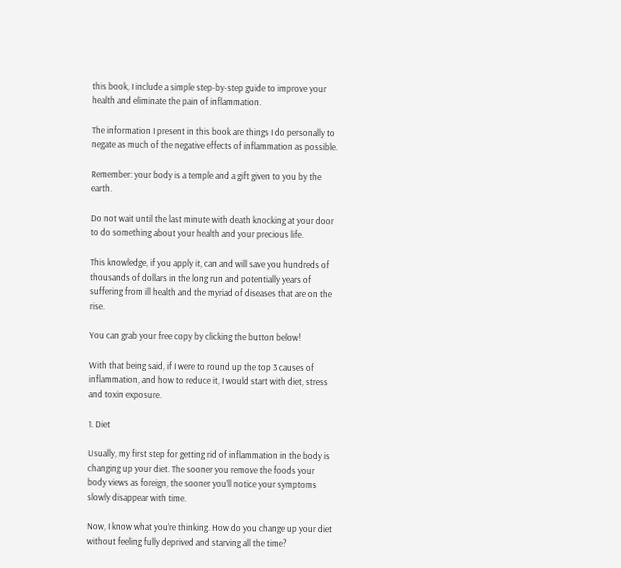this book, I include a simple step-by-step guide to improve your health and eliminate the pain of inflammation.

The information I present in this book are things I do personally to negate as much of the negative effects of inflammation as possible.

Remember: your body is a temple and a gift given to you by the earth.

Do not wait until the last minute with death knocking at your door to do something about your health and your precious life.

This knowledge, if you apply it, can and will save you hundreds of thousands of dollars in the long run and potentially years of suffering from ill health and the myriad of diseases that are on the rise.

You can grab your free copy by clicking the button below!

With that being said, if I were to round up the top 3 causes of inflammation, and how to reduce it, I would start with diet, stress and toxin exposure.

1. Diet

Usually, my first step for getting rid of inflammation in the body is changing up your diet. The sooner you remove the foods your body views as foreign, the sooner you’ll notice your symptoms slowly disappear with time.

Now, I know what you’re thinking. How do you change up your diet without feeling fully deprived and starving all the time?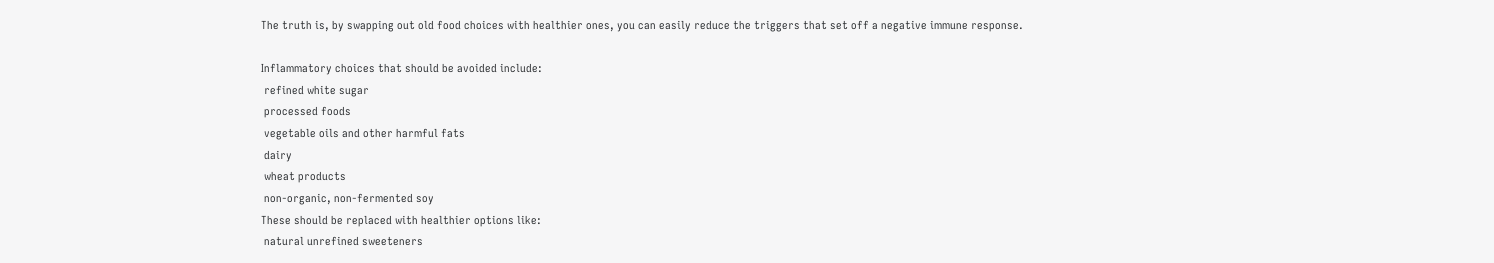The truth is, by swapping out old food choices with healthier ones, you can easily reduce the triggers that set off a negative immune response.

Inflammatory choices that should be avoided include:
 refined white sugar
 processed foods
 vegetable oils and other harmful fats
 dairy
 wheat products
 non-organic, non-fermented soy
These should be replaced with healthier options like:
 natural unrefined sweeteners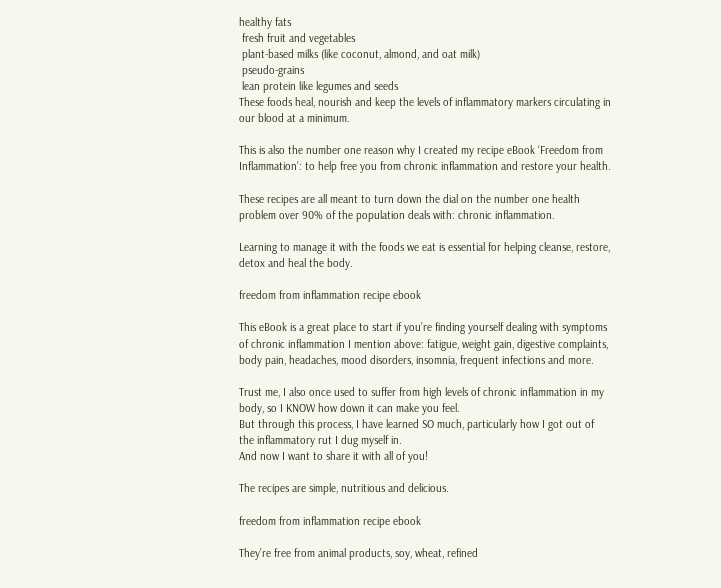healthy fats
 fresh fruit and vegetables
 plant-based milks (like coconut, almond, and oat milk)
 pseudo-grains
 lean protein like legumes and seeds
These foods heal, nourish and keep the levels of inflammatory markers circulating in our blood at a minimum.

This is also the number one reason why I created my recipe eBook ‘Freedom from Inflammation’: to help free you from chronic inflammation and restore your health.

These recipes are all meant to turn down the dial on the number one health problem over 90% of the population deals with: chronic inflammation.

Learning to manage it with the foods we eat is essential for helping cleanse, restore, detox and heal the body.

freedom from inflammation recipe ebook

This eBook is a great place to start if you’re finding yourself dealing with symptoms of chronic inflammation I mention above: fatigue, weight gain, digestive complaints, body pain, headaches, mood disorders, insomnia, frequent infections and more.

Trust me, I also once used to suffer from high levels of chronic inflammation in my body, so I KNOW how down it can make you feel.
But through this process, I have learned SO much, particularly how I got out of the inflammatory rut I dug myself in.
And now I want to share it with all of you!

The recipes are simple, nutritious and delicious.

freedom from inflammation recipe ebook

They’re free from animal products, soy, wheat, refined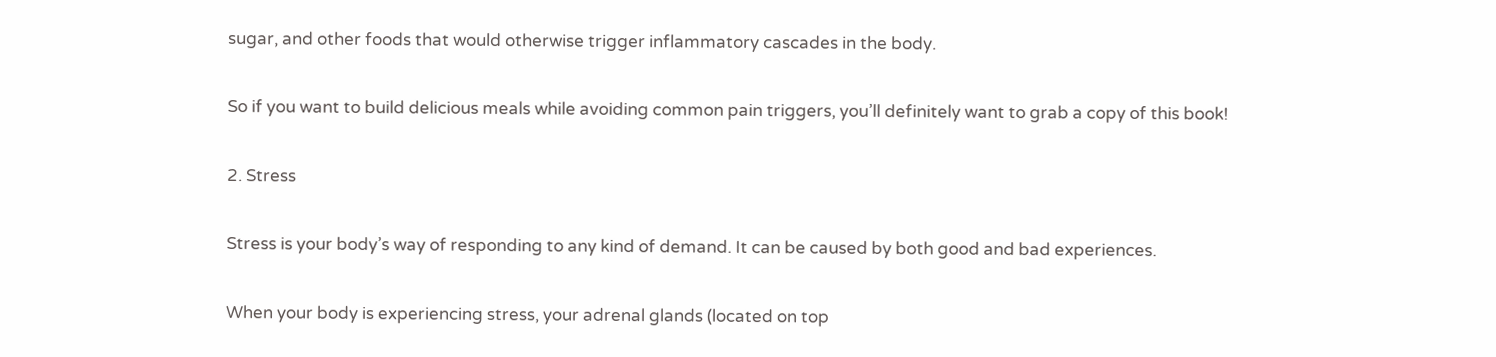sugar, and other foods that would otherwise trigger inflammatory cascades in the body.

So if you want to build delicious meals while avoiding common pain triggers, you’ll definitely want to grab a copy of this book!

2. Stress

Stress is your body’s way of responding to any kind of demand. It can be caused by both good and bad experiences.

When your body is experiencing stress, your adrenal glands (located on top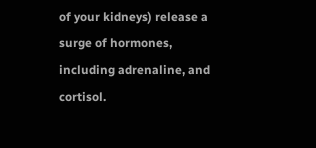of your kidneys) release a surge of hormones, including adrenaline, and cortisol.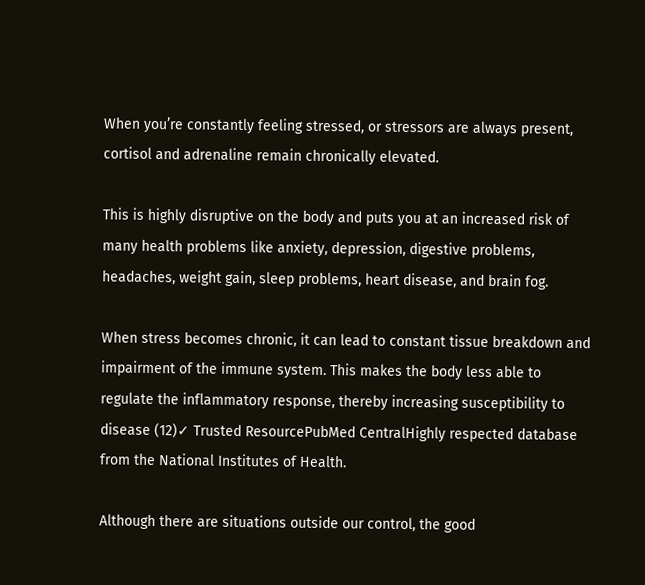When you’re constantly feeling stressed, or stressors are always present, cortisol and adrenaline remain chronically elevated.

This is highly disruptive on the body and puts you at an increased risk of many health problems like anxiety, depression, digestive problems, headaches, weight gain, sleep problems, heart disease, and brain fog.

When stress becomes chronic, it can lead to constant tissue breakdown and
impairment of the immune system. This makes the body less able to regulate the inflammatory response, thereby increasing susceptibility to disease (12)✓ Trusted ResourcePubMed CentralHighly respected database from the National Institutes of Health.

Although there are situations outside our control, the good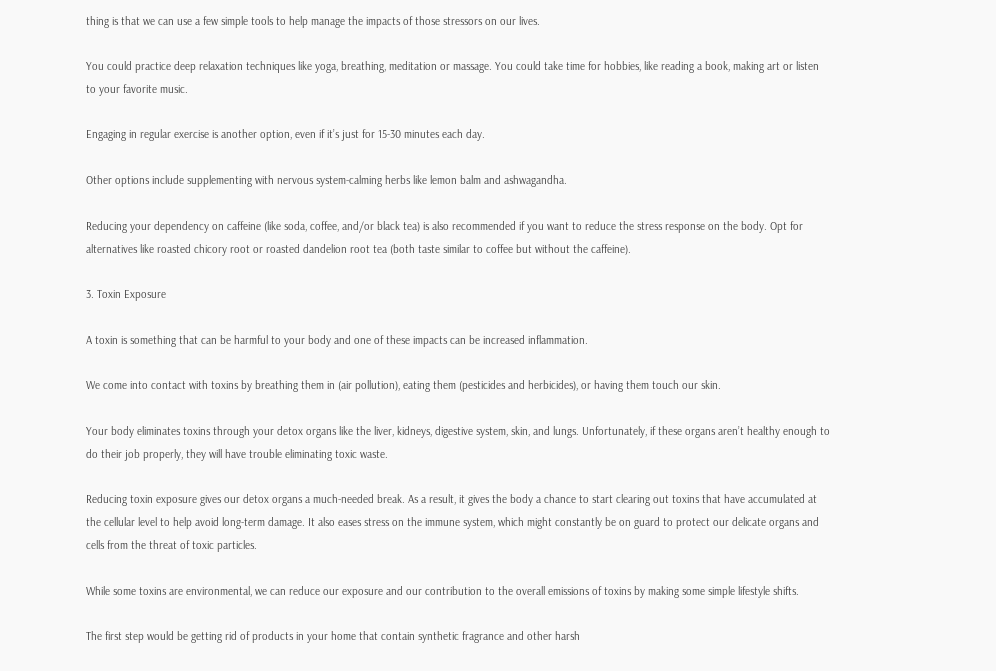thing is that we can use a few simple tools to help manage the impacts of those stressors on our lives.

You could practice deep relaxation techniques like yoga, breathing, meditation or massage. You could take time for hobbies, like reading a book, making art or listen to your favorite music.

Engaging in regular exercise is another option, even if it’s just for 15-30 minutes each day.

Other options include supplementing with nervous system-calming herbs like lemon balm and ashwagandha.

Reducing your dependency on caffeine (like soda, coffee, and/or black tea) is also recommended if you want to reduce the stress response on the body. Opt for alternatives like roasted chicory root or roasted dandelion root tea (both taste similar to coffee but without the caffeine).

3. Toxin Exposure

A toxin is something that can be harmful to your body and one of these impacts can be increased inflammation.

We come into contact with toxins by breathing them in (air pollution), eating them (pesticides and herbicides), or having them touch our skin.

Your body eliminates toxins through your detox organs like the liver, kidneys, digestive system, skin, and lungs. Unfortunately, if these organs aren’t healthy enough to do their job properly, they will have trouble eliminating toxic waste.

Reducing toxin exposure gives our detox organs a much-needed break. As a result, it gives the body a chance to start clearing out toxins that have accumulated at the cellular level to help avoid long-term damage. It also eases stress on the immune system, which might constantly be on guard to protect our delicate organs and cells from the threat of toxic particles.

While some toxins are environmental, we can reduce our exposure and our contribution to the overall emissions of toxins by making some simple lifestyle shifts.

The first step would be getting rid of products in your home that contain synthetic fragrance and other harsh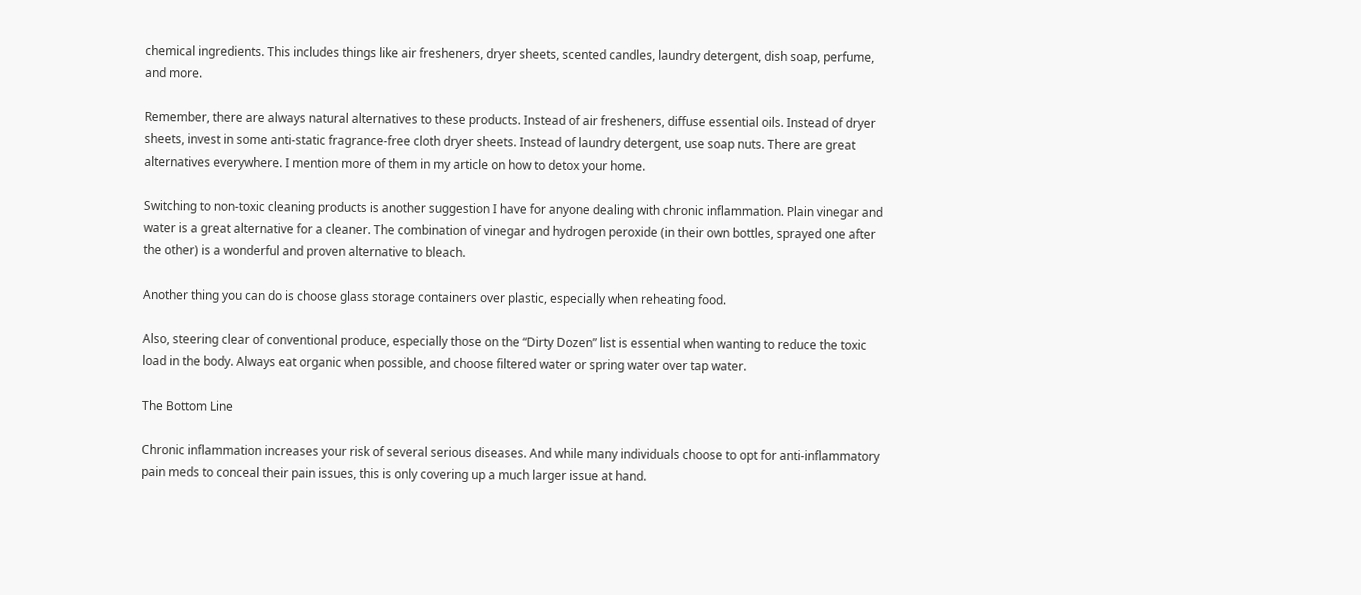chemical ingredients. This includes things like air fresheners, dryer sheets, scented candles, laundry detergent, dish soap, perfume, and more.

Remember, there are always natural alternatives to these products. Instead of air fresheners, diffuse essential oils. Instead of dryer sheets, invest in some anti-static fragrance-free cloth dryer sheets. Instead of laundry detergent, use soap nuts. There are great alternatives everywhere. I mention more of them in my article on how to detox your home.

Switching to non-toxic cleaning products is another suggestion I have for anyone dealing with chronic inflammation. Plain vinegar and water is a great alternative for a cleaner. The combination of vinegar and hydrogen peroxide (in their own bottles, sprayed one after the other) is a wonderful and proven alternative to bleach.

Another thing you can do is choose glass storage containers over plastic, especially when reheating food.

Also, steering clear of conventional produce, especially those on the “Dirty Dozen” list is essential when wanting to reduce the toxic load in the body. Always eat organic when possible, and choose filtered water or spring water over tap water.

The Bottom Line

Chronic inflammation increases your risk of several serious diseases. And while many individuals choose to opt for anti-inflammatory pain meds to conceal their pain issues, this is only covering up a much larger issue at hand.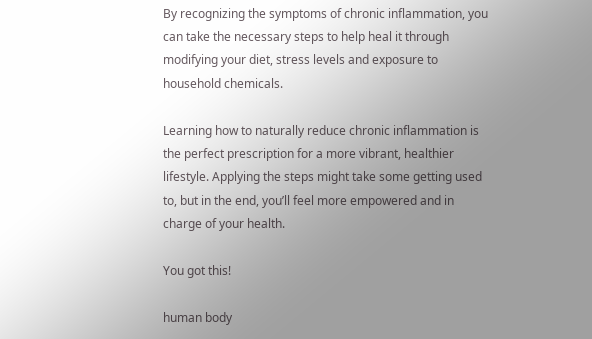By recognizing the symptoms of chronic inflammation, you can take the necessary steps to help heal it through modifying your diet, stress levels and exposure to household chemicals.

Learning how to naturally reduce chronic inflammation is the perfect prescription for a more vibrant, healthier lifestyle. Applying the steps might take some getting used to, but in the end, you’ll feel more empowered and in charge of your health.

You got this!

human body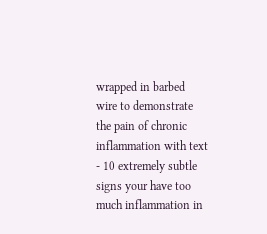wrapped in barbed wire to demonstrate the pain of chronic inflammation with text - 10 extremely subtle signs your have too much inflammation in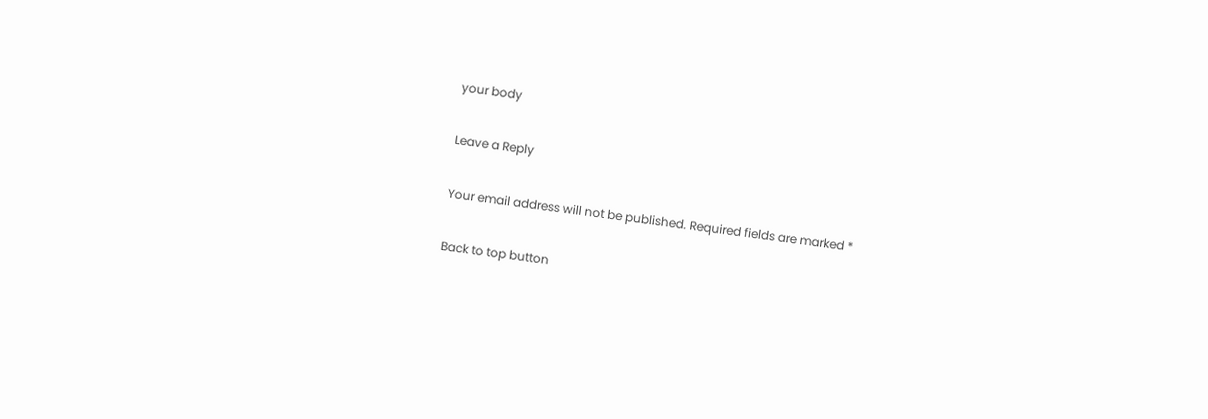your body

Leave a Reply

Your email address will not be published. Required fields are marked *

Back to top button